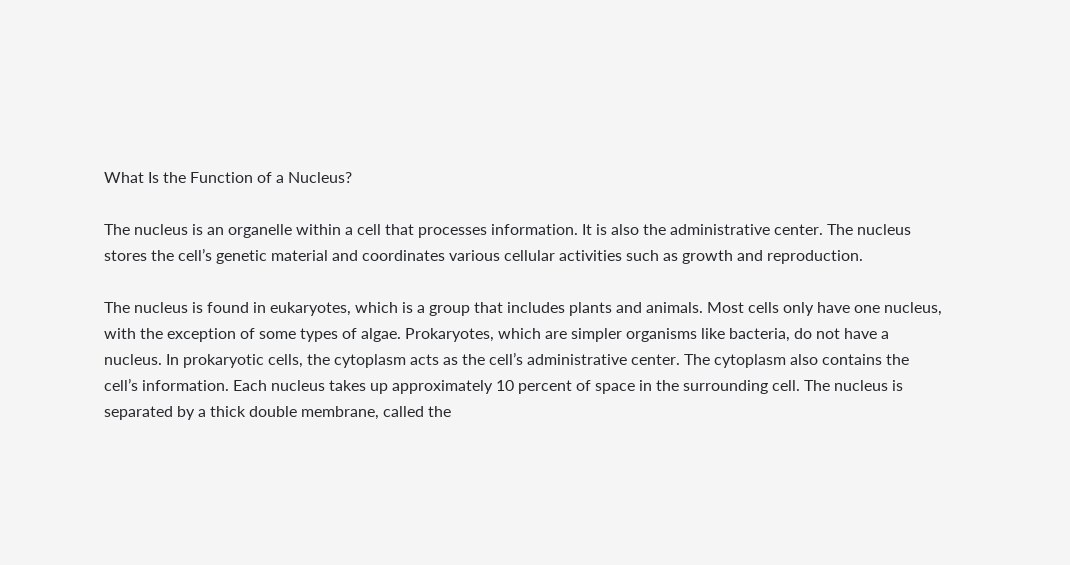What Is the Function of a Nucleus?

The nucleus is an organelle within a cell that processes information. It is also the administrative center. The nucleus stores the cell’s genetic material and coordinates various cellular activities such as growth and reproduction.

The nucleus is found in eukaryotes, which is a group that includes plants and animals. Most cells only have one nucleus, with the exception of some types of algae. Prokaryotes, which are simpler organisms like bacteria, do not have a nucleus. In prokaryotic cells, the cytoplasm acts as the cell’s administrative center. The cytoplasm also contains the cell’s information. Each nucleus takes up approximately 10 percent of space in the surrounding cell. The nucleus is separated by a thick double membrane, called the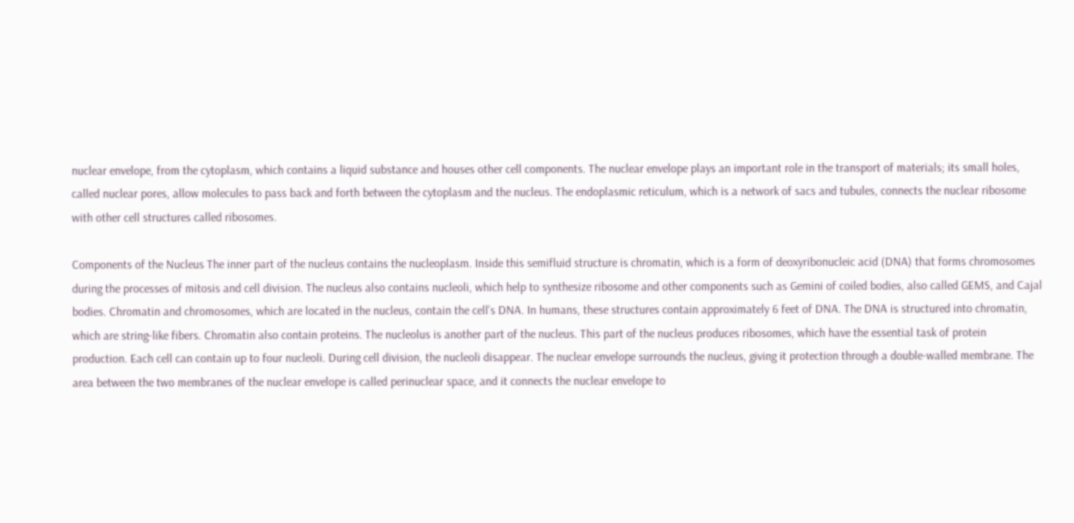nuclear envelope, from the cytoplasm, which contains a liquid substance and houses other cell components. The nuclear envelope plays an important role in the transport of materials; its small holes, called nuclear pores, allow molecules to pass back and forth between the cytoplasm and the nucleus. The endoplasmic reticulum, which is a network of sacs and tubules, connects the nuclear ribosome with other cell structures called ribosomes.

Components of the Nucleus The inner part of the nucleus contains the nucleoplasm. Inside this semifluid structure is chromatin, which is a form of deoxyribonucleic acid (DNA) that forms chromosomes during the processes of mitosis and cell division. The nucleus also contains nucleoli, which help to synthesize ribosome and other components such as Gemini of coiled bodies, also called GEMS, and Cajal bodies. Chromatin and chromosomes, which are located in the nucleus, contain the cell’s DNA. In humans, these structures contain approximately 6 feet of DNA. The DNA is structured into chromatin, which are string-like fibers. Chromatin also contain proteins. The nucleolus is another part of the nucleus. This part of the nucleus produces ribosomes, which have the essential task of protein production. Each cell can contain up to four nucleoli. During cell division, the nucleoli disappear. The nuclear envelope surrounds the nucleus, giving it protection through a double-walled membrane. The area between the two membranes of the nuclear envelope is called perinuclear space, and it connects the nuclear envelope to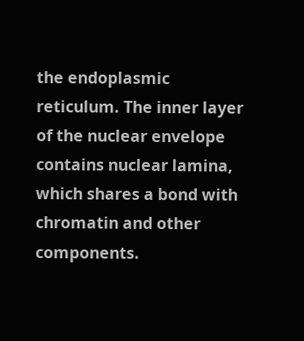the endoplasmic reticulum. The inner layer of the nuclear envelope contains nuclear lamina, which shares a bond with chromatin and other components.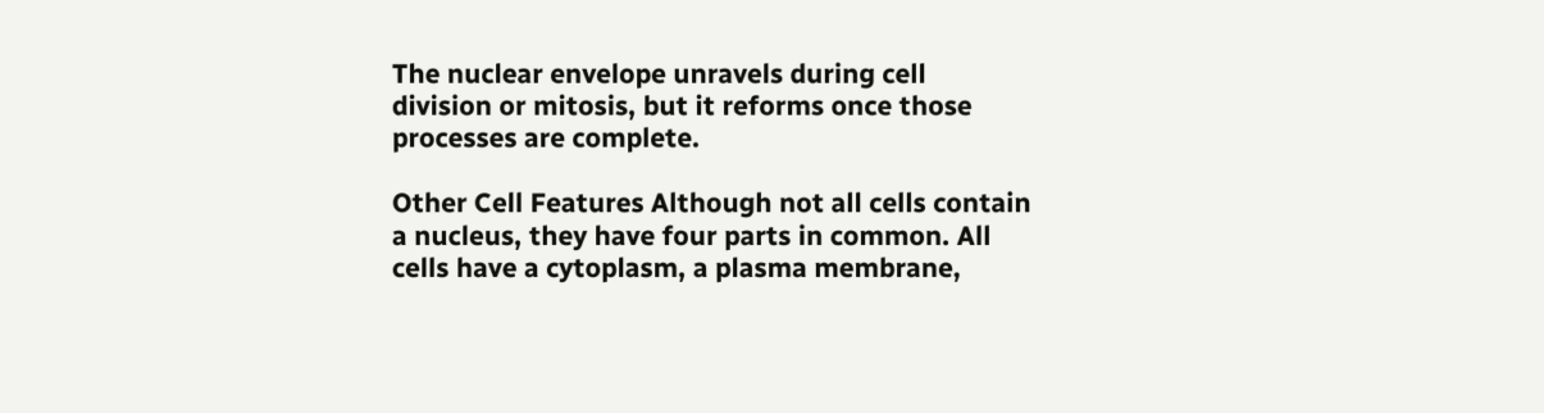The nuclear envelope unravels during cell division or mitosis, but it reforms once those processes are complete.

Other Cell Features Although not all cells contain a nucleus, they have four parts in common. All cells have a cytoplasm, a plasma membrane,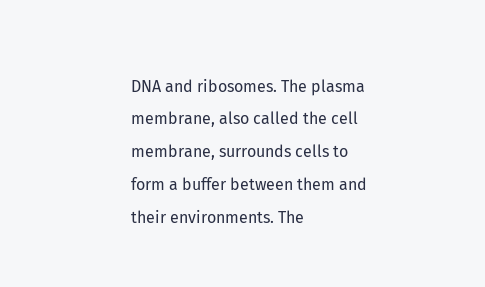DNA and ribosomes. The plasma membrane, also called the cell membrane, surrounds cells to form a buffer between them and their environments. The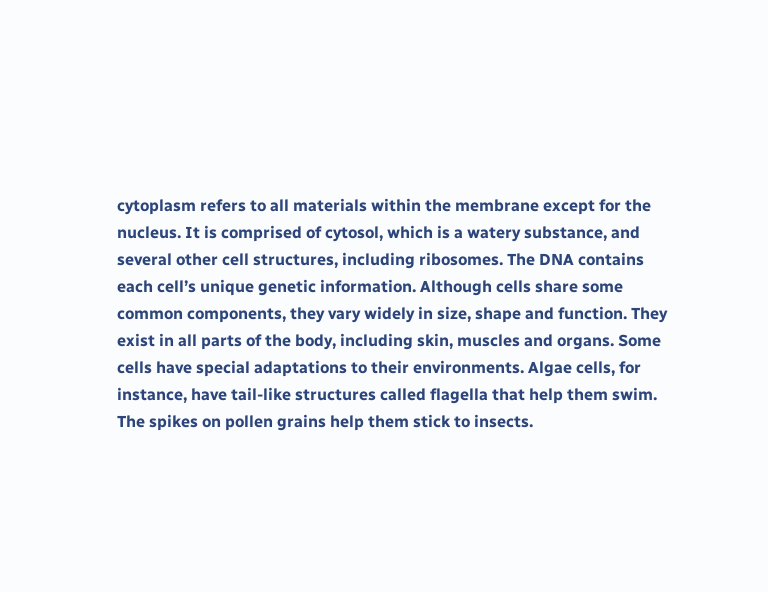cytoplasm refers to all materials within the membrane except for the nucleus. It is comprised of cytosol, which is a watery substance, and several other cell structures, including ribosomes. The DNA contains each cell’s unique genetic information. Although cells share some common components, they vary widely in size, shape and function. They exist in all parts of the body, including skin, muscles and organs. Some cells have special adaptations to their environments. Algae cells, for instance, have tail-like structures called flagella that help them swim. The spikes on pollen grains help them stick to insects.